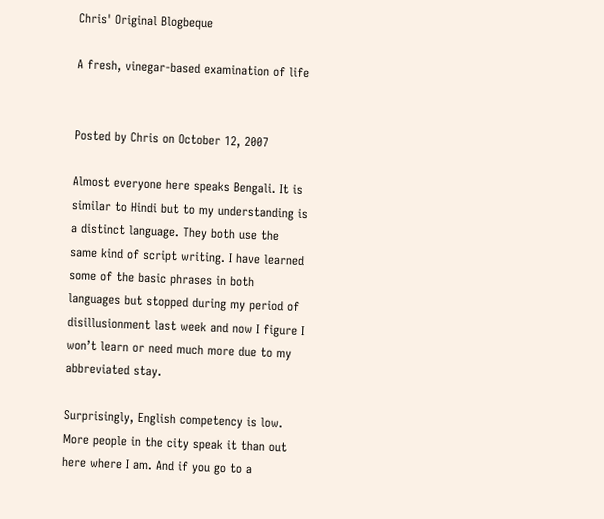Chris' Original Blogbeque

A fresh, vinegar-based examination of life


Posted by Chris on October 12, 2007

Almost everyone here speaks Bengali. It is similar to Hindi but to my understanding is a distinct language. They both use the same kind of script writing. I have learned some of the basic phrases in both languages but stopped during my period of disillusionment last week and now I figure I won’t learn or need much more due to my abbreviated stay.

Surprisingly, English competency is low. More people in the city speak it than out here where I am. And if you go to a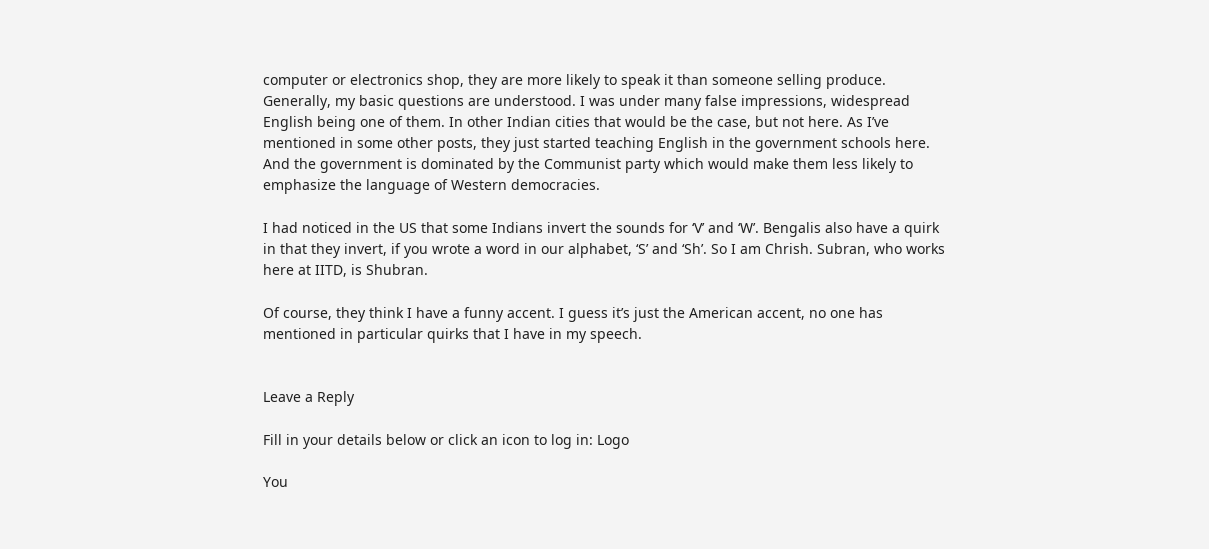computer or electronics shop, they are more likely to speak it than someone selling produce. Generally, my basic questions are understood. I was under many false impressions, widespread English being one of them. In other Indian cities that would be the case, but not here. As I’ve mentioned in some other posts, they just started teaching English in the government schools here. And the government is dominated by the Communist party which would make them less likely to emphasize the language of Western democracies.

I had noticed in the US that some Indians invert the sounds for ‘V’ and ‘W’. Bengalis also have a quirk in that they invert, if you wrote a word in our alphabet, ‘S’ and ‘Sh’. So I am Chrish. Subran, who works here at IITD, is Shubran.

Of course, they think I have a funny accent. I guess it’s just the American accent, no one has mentioned in particular quirks that I have in my speech.


Leave a Reply

Fill in your details below or click an icon to log in: Logo

You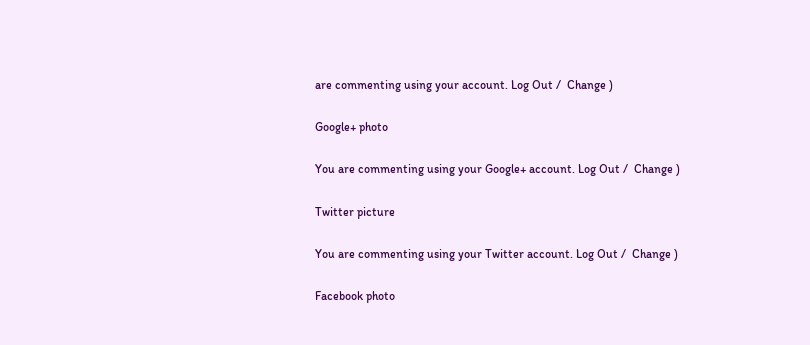are commenting using your account. Log Out /  Change )

Google+ photo

You are commenting using your Google+ account. Log Out /  Change )

Twitter picture

You are commenting using your Twitter account. Log Out /  Change )

Facebook photo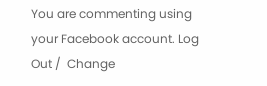You are commenting using your Facebook account. Log Out /  Change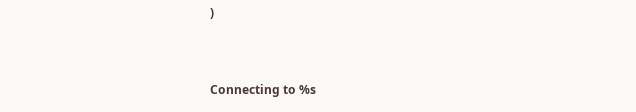)


Connecting to %s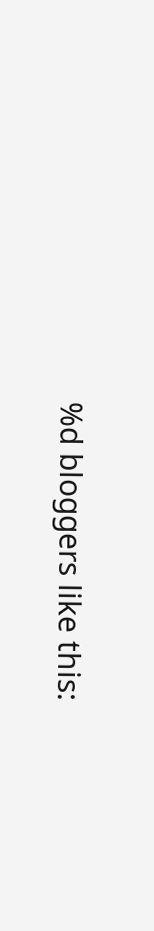%d bloggers like this: